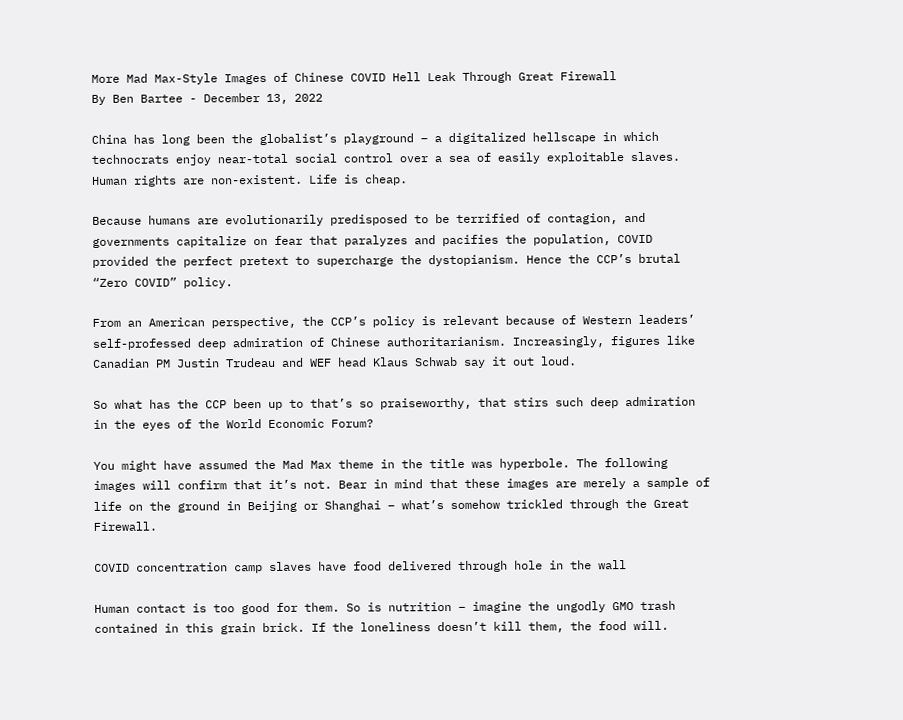More Mad Max-Style Images of Chinese COVID Hell Leak Through Great Firewall
By Ben Bartee - December 13, 2022

China has long been the globalist’s playground – a digitalized hellscape in which technocrats enjoy near-total social control over a sea of easily exploitable slaves. Human rights are non-existent. Life is cheap.

Because humans are evolutionarily predisposed to be terrified of contagion, and governments capitalize on fear that paralyzes and pacifies the population, COVID provided the perfect pretext to supercharge the dystopianism. Hence the CCP’s brutal “Zero COVID” policy.

From an American perspective, the CCP’s policy is relevant because of Western leaders’ self-professed deep admiration of Chinese authoritarianism. Increasingly, figures like Canadian PM Justin Trudeau and WEF head Klaus Schwab say it out loud.

So what has the CCP been up to that’s so praiseworthy, that stirs such deep admiration in the eyes of the World Economic Forum?

You might have assumed the Mad Max theme in the title was hyperbole. The following images will confirm that it’s not. Bear in mind that these images are merely a sample of life on the ground in Beijing or Shanghai – what’s somehow trickled through the Great Firewall.

COVID concentration camp slaves have food delivered through hole in the wall

Human contact is too good for them. So is nutrition – imagine the ungodly GMO trash contained in this grain brick. If the loneliness doesn’t kill them, the food will.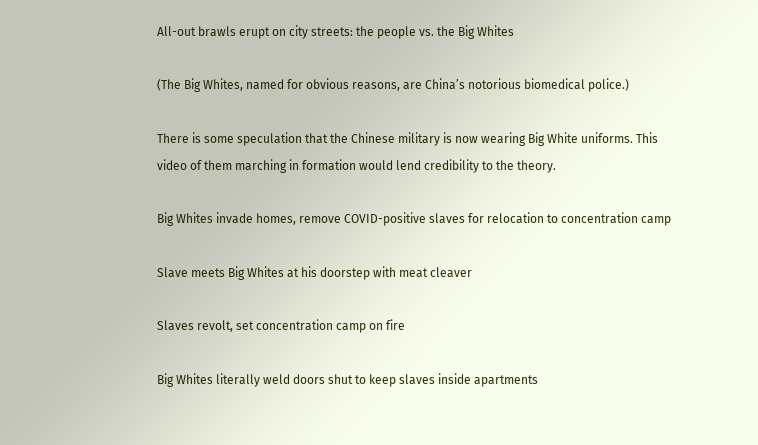All-out brawls erupt on city streets: the people vs. the Big Whites

(The Big Whites, named for obvious reasons, are China’s notorious biomedical police.)

There is some speculation that the Chinese military is now wearing Big White uniforms. This video of them marching in formation would lend credibility to the theory.

Big Whites invade homes, remove COVID-positive slaves for relocation to concentration camp

Slave meets Big Whites at his doorstep with meat cleaver

Slaves revolt, set concentration camp on fire

Big Whites literally weld doors shut to keep slaves inside apartments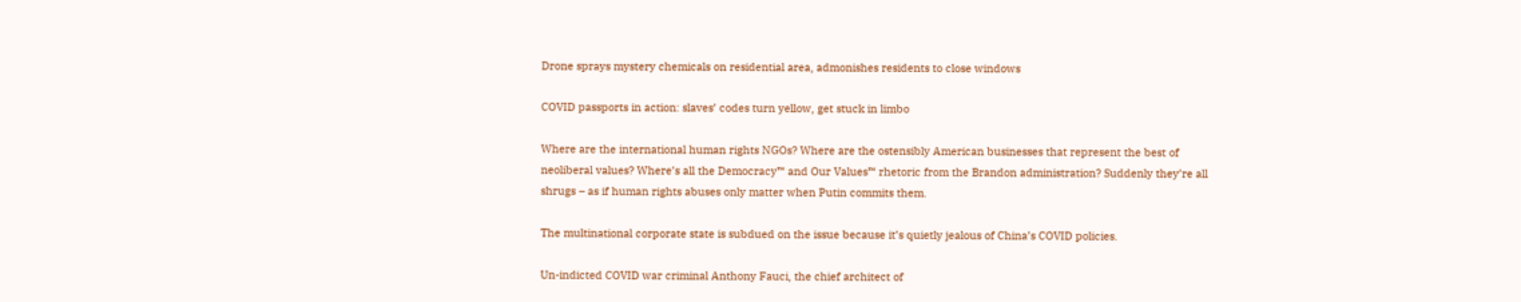Drone sprays mystery chemicals on residential area, admonishes residents to close windows

COVID passports in action: slaves’ codes turn yellow, get stuck in limbo

Where are the international human rights NGOs? Where are the ostensibly American businesses that represent the best of neoliberal values? Where’s all the Democracy™ and Our Values™ rhetoric from the Brandon administration? Suddenly they’re all shrugs – as if human rights abuses only matter when Putin commits them.

The multinational corporate state is subdued on the issue because it’s quietly jealous of China’s COVID policies.

Un-indicted COVID war criminal Anthony Fauci, the chief architect of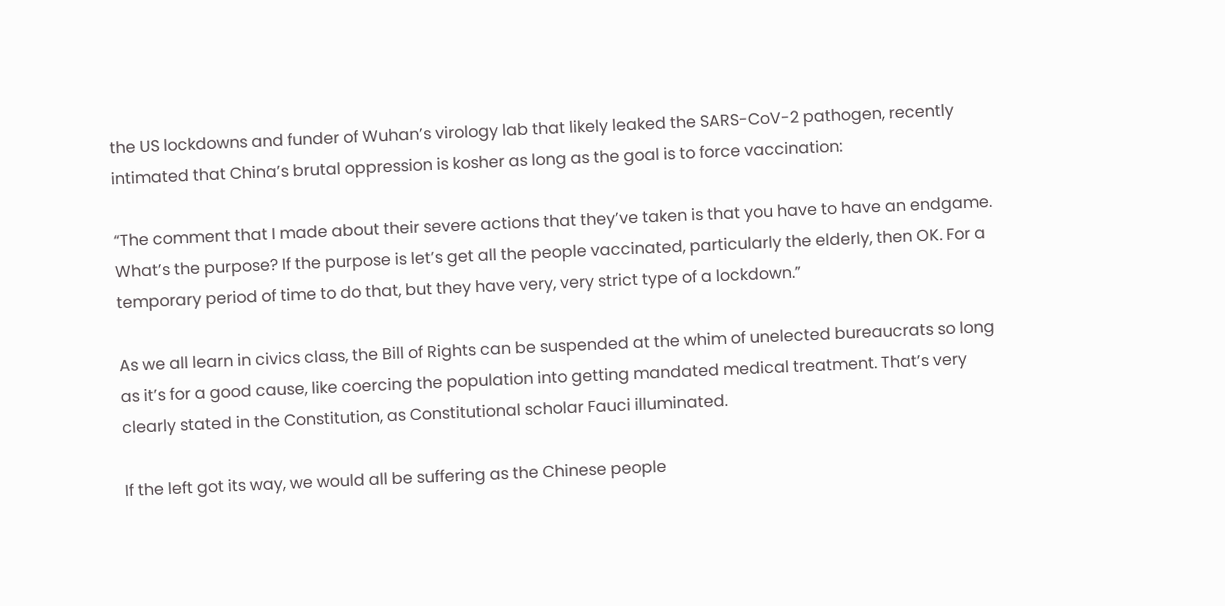the US lockdowns and funder of Wuhan’s virology lab that likely leaked the SARS-CoV-2 pathogen, recently intimated that China’s brutal oppression is kosher as long as the goal is to force vaccination:

“The comment that I made about their severe actions that they’ve taken is that you have to have an endgame. What’s the purpose? If the purpose is let’s get all the people vaccinated, particularly the elderly, then OK. For a temporary period of time to do that, but they have very, very strict type of a lockdown.”

As we all learn in civics class, the Bill of Rights can be suspended at the whim of unelected bureaucrats so long as it’s for a good cause, like coercing the population into getting mandated medical treatment. That’s very clearly stated in the Constitution, as Constitutional scholar Fauci illuminated.

If the left got its way, we would all be suffering as the Chinese people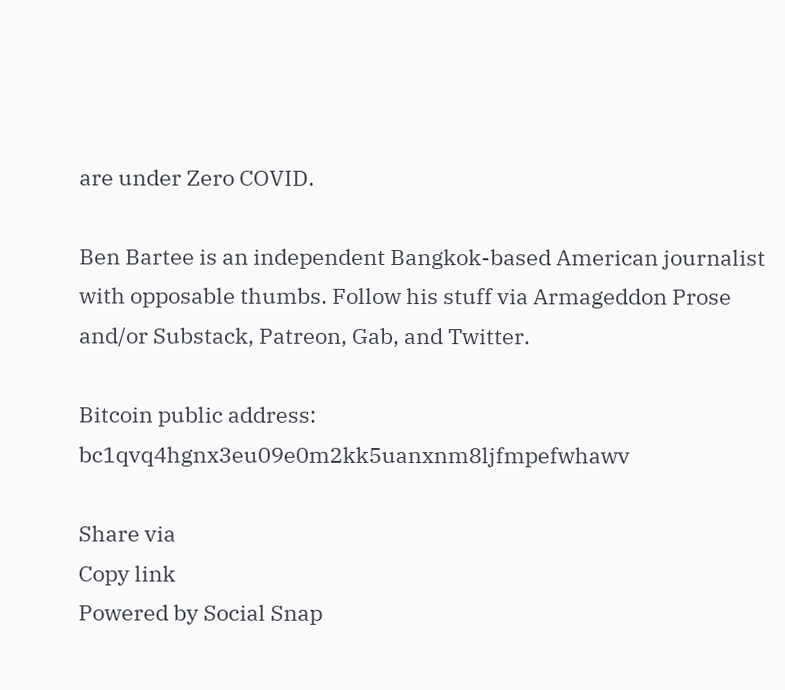are under Zero COVID.

Ben Bartee is an independent Bangkok-based American journalist with opposable thumbs. Follow his stuff via Armageddon Prose and/or Substack, Patreon, Gab, and Twitter.

Bitcoin public address: bc1qvq4hgnx3eu09e0m2kk5uanxnm8ljfmpefwhawv

Share via
Copy link
Powered by Social Snap